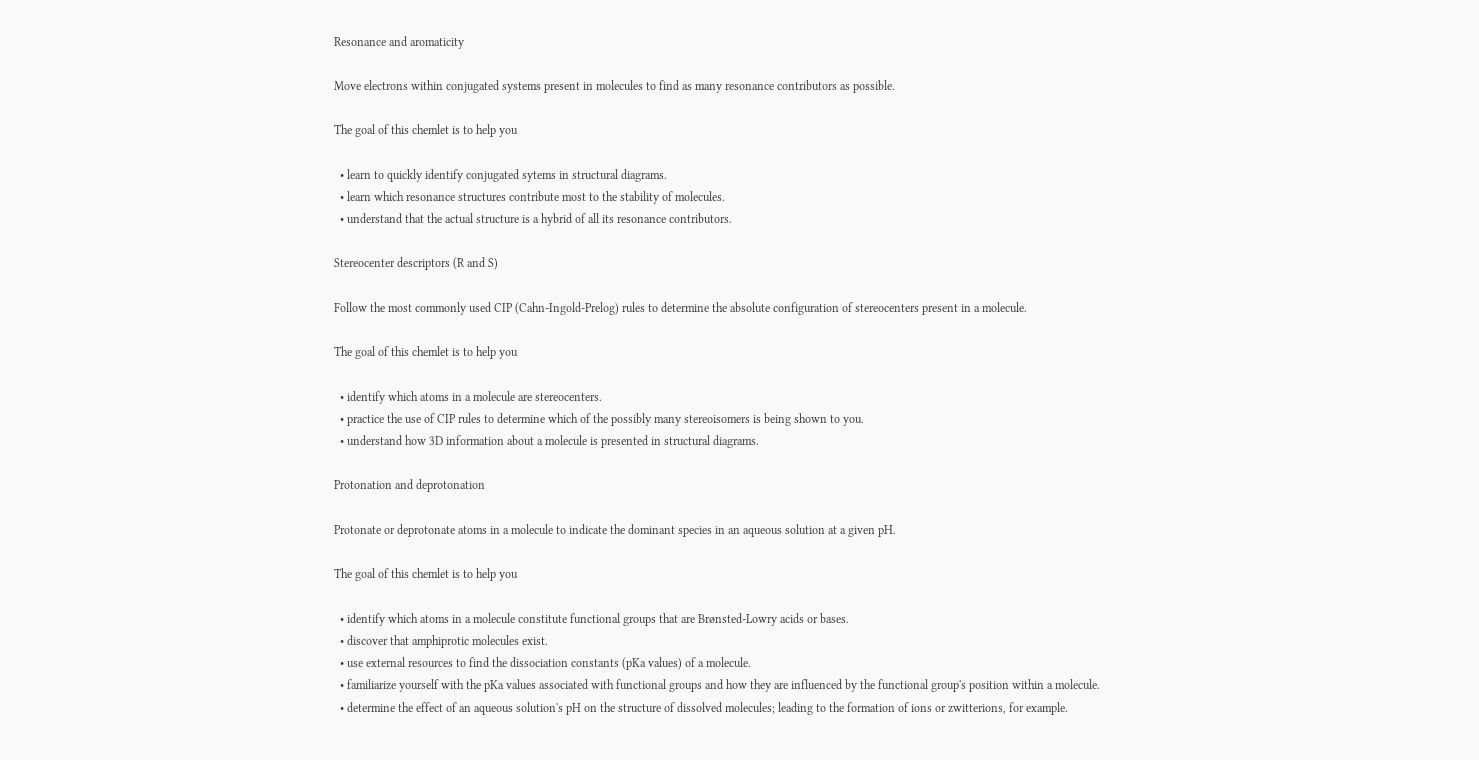Resonance and aromaticity

Move electrons within conjugated systems present in molecules to find as many resonance contributors as possible.

The goal of this chemlet is to help you

  • learn to quickly identify conjugated sytems in structural diagrams.
  • learn which resonance structures contribute most to the stability of molecules.
  • understand that the actual structure is a hybrid of all its resonance contributors.

Stereocenter descriptors (R and S)

Follow the most commonly used CIP (Cahn-Ingold-Prelog) rules to determine the absolute configuration of stereocenters present in a molecule.

The goal of this chemlet is to help you

  • identify which atoms in a molecule are stereocenters.
  • practice the use of CIP rules to determine which of the possibly many stereoisomers is being shown to you.
  • understand how 3D information about a molecule is presented in structural diagrams.

Protonation and deprotonation

Protonate or deprotonate atoms in a molecule to indicate the dominant species in an aqueous solution at a given pH.

The goal of this chemlet is to help you

  • identify which atoms in a molecule constitute functional groups that are Brønsted-Lowry acids or bases.
  • discover that amphiprotic molecules exist.
  • use external resources to find the dissociation constants (pKa values) of a molecule.
  • familiarize yourself with the pKa values associated with functional groups and how they are influenced by the functional group's position within a molecule.
  • determine the effect of an aqueous solution's pH on the structure of dissolved molecules; leading to the formation of ions or zwitterions, for example.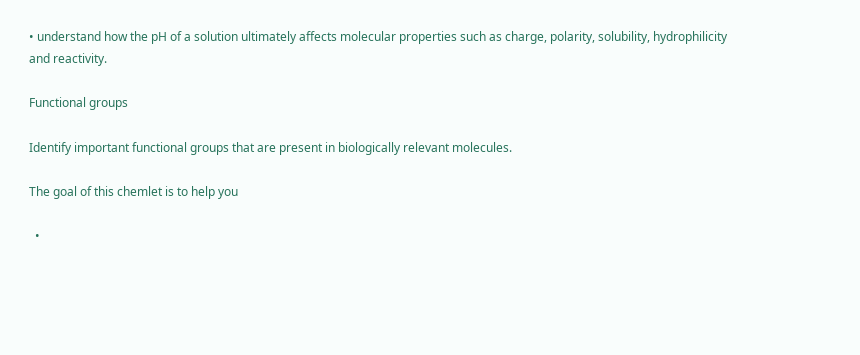• understand how the pH of a solution ultimately affects molecular properties such as charge, polarity, solubility, hydrophilicity and reactivity.

Functional groups

Identify important functional groups that are present in biologically relevant molecules.

The goal of this chemlet is to help you

  •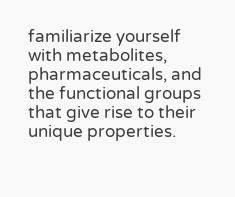familiarize yourself with metabolites, pharmaceuticals, and the functional groups that give rise to their unique properties.